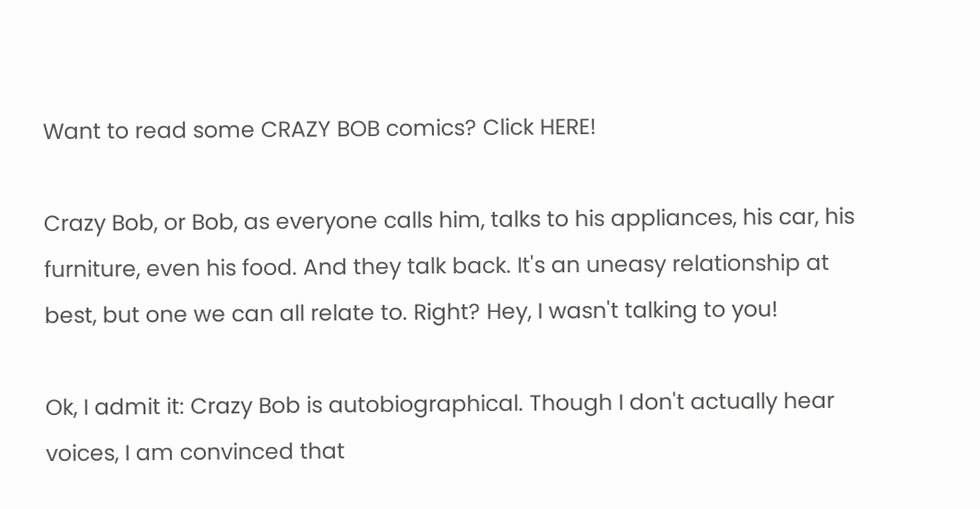Want to read some CRAZY BOB comics? Click HERE!

Crazy Bob, or Bob, as everyone calls him, talks to his appliances, his car, his furniture, even his food. And they talk back. It's an uneasy relationship at best, but one we can all relate to. Right? Hey, I wasn't talking to you!

Ok, I admit it: Crazy Bob is autobiographical. Though I don't actually hear voices, I am convinced that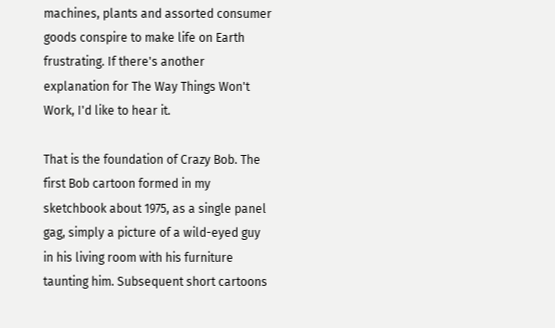machines, plants and assorted consumer goods conspire to make life on Earth frustrating. If there's another explanation for The Way Things Won't Work, I'd like to hear it.

That is the foundation of Crazy Bob. The first Bob cartoon formed in my sketchbook about 1975, as a single panel gag, simply a picture of a wild-eyed guy in his living room with his furniture taunting him. Subsequent short cartoons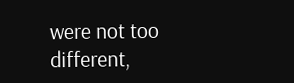were not too different,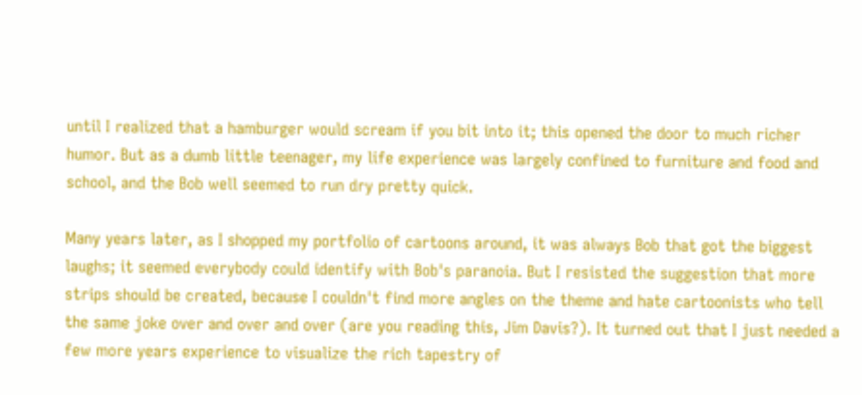until I realized that a hamburger would scream if you bit into it; this opened the door to much richer humor. But as a dumb little teenager, my life experience was largely confined to furniture and food and school, and the Bob well seemed to run dry pretty quick.

Many years later, as I shopped my portfolio of cartoons around, it was always Bob that got the biggest laughs; it seemed everybody could identify with Bob's paranoia. But I resisted the suggestion that more strips should be created, because I couldn't find more angles on the theme and hate cartoonists who tell the same joke over and over and over (are you reading this, Jim Davis?). It turned out that I just needed a few more years experience to visualize the rich tapestry of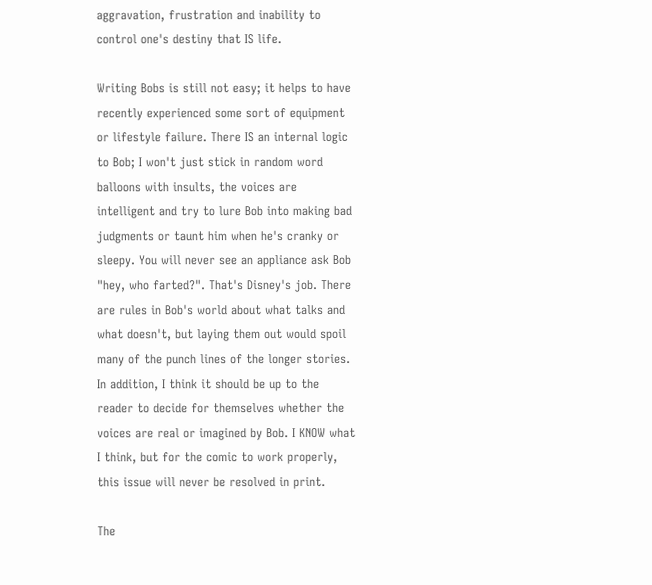aggravation, frustration and inability to control one's destiny that IS life.

Writing Bobs is still not easy; it helps to have recently experienced some sort of equipment or lifestyle failure. There IS an internal logic to Bob; I won't just stick in random word balloons with insults, the voices are intelligent and try to lure Bob into making bad judgments or taunt him when he's cranky or sleepy. You will never see an appliance ask Bob "hey, who farted?". That's Disney's job. There are rules in Bob's world about what talks and what doesn't, but laying them out would spoil many of the punch lines of the longer stories. In addition, I think it should be up to the reader to decide for themselves whether the voices are real or imagined by Bob. I KNOW what I think, but for the comic to work properly, this issue will never be resolved in print.

The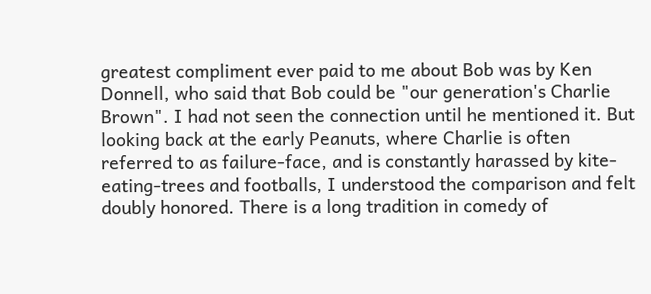greatest compliment ever paid to me about Bob was by Ken Donnell, who said that Bob could be "our generation's Charlie Brown". I had not seen the connection until he mentioned it. But looking back at the early Peanuts, where Charlie is often referred to as failure-face, and is constantly harassed by kite-eating-trees and footballs, I understood the comparison and felt doubly honored. There is a long tradition in comedy of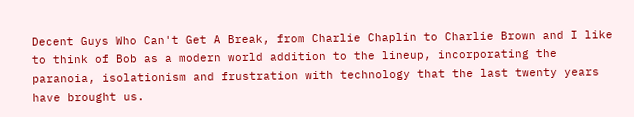Decent Guys Who Can't Get A Break, from Charlie Chaplin to Charlie Brown and I like to think of Bob as a modern world addition to the lineup, incorporating the paranoia, isolationism and frustration with technology that the last twenty years have brought us.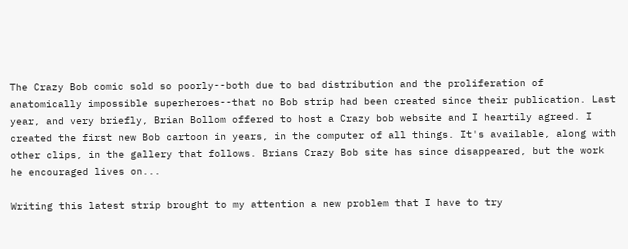The Crazy Bob comic sold so poorly--both due to bad distribution and the proliferation of anatomically impossible superheroes--that no Bob strip had been created since their publication. Last year, and very briefly, Brian Bollom offered to host a Crazy bob website and I heartily agreed. I created the first new Bob cartoon in years, in the computer of all things. It's available, along with other clips, in the gallery that follows. Brians Crazy Bob site has since disappeared, but the work he encouraged lives on...

Writing this latest strip brought to my attention a new problem that I have to try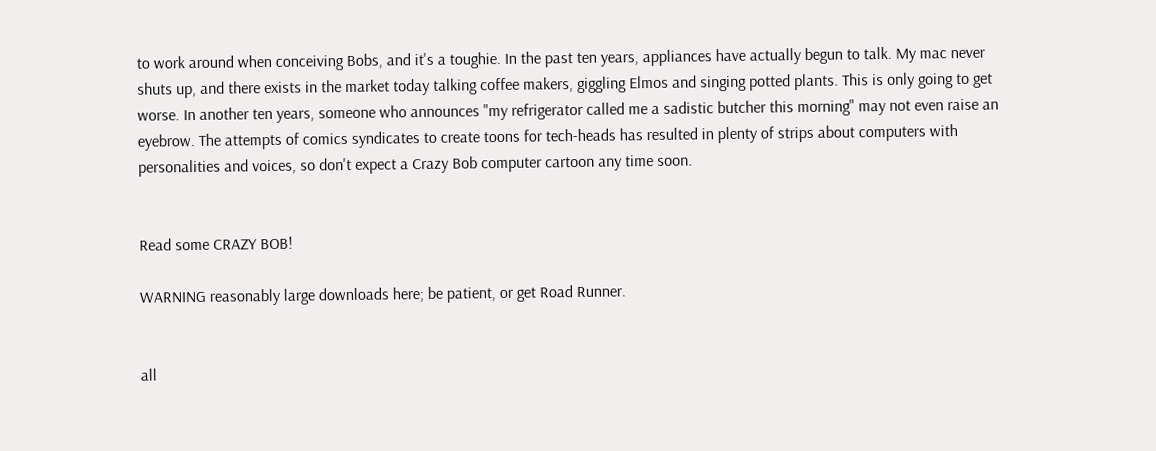to work around when conceiving Bobs, and it's a toughie. In the past ten years, appliances have actually begun to talk. My mac never shuts up, and there exists in the market today talking coffee makers, giggling Elmos and singing potted plants. This is only going to get worse. In another ten years, someone who announces "my refrigerator called me a sadistic butcher this morning" may not even raise an eyebrow. The attempts of comics syndicates to create toons for tech-heads has resulted in plenty of strips about computers with personalities and voices, so don't expect a Crazy Bob computer cartoon any time soon.


Read some CRAZY BOB!

WARNING reasonably large downloads here; be patient, or get Road Runner.


all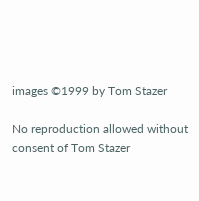images ©1999 by Tom Stazer

No reproduction allowed without consent of Tom Stazer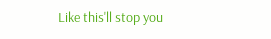Like this'll stop you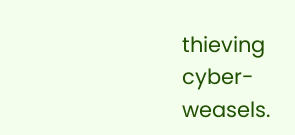thieving cyber-weasels.